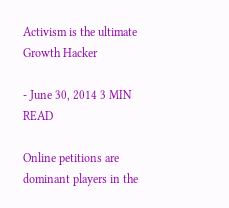Activism is the ultimate Growth Hacker

- June 30, 2014 3 MIN READ

Online petitions are dominant players in the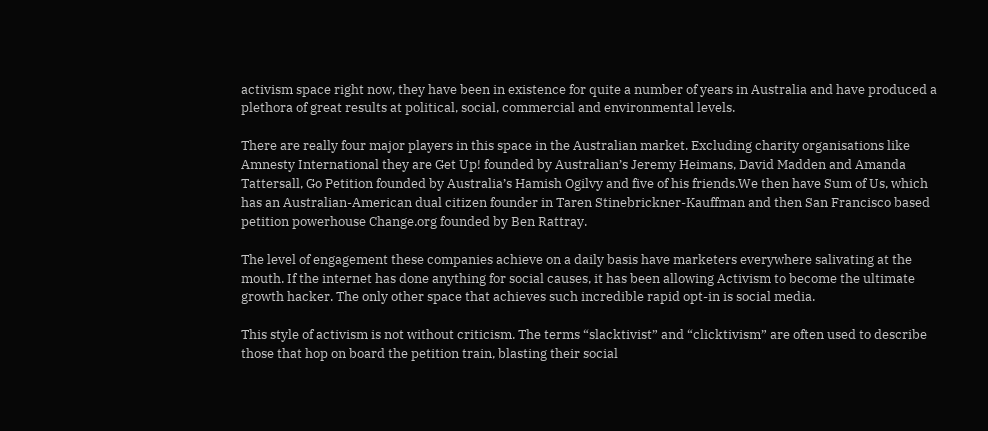activism space right now, they have been in existence for quite a number of years in Australia and have produced a plethora of great results at political, social, commercial and environmental levels.

There are really four major players in this space in the Australian market. Excluding charity organisations like Amnesty International they are Get Up! founded by Australian’s Jeremy Heimans, David Madden and Amanda Tattersall, Go Petition founded by Australia’s Hamish Ogilvy and five of his friends.We then have Sum of Us, which has an Australian-American dual citizen founder in Taren Stinebrickner-Kauffman and then San Francisco based petition powerhouse Change.org founded by Ben Rattray.

The level of engagement these companies achieve on a daily basis have marketers everywhere salivating at the mouth. If the internet has done anything for social causes, it has been allowing Activism to become the ultimate growth hacker. The only other space that achieves such incredible rapid opt-in is social media.

This style of activism is not without criticism. The terms “slacktivist” and “clicktivism” are often used to describe those that hop on board the petition train, blasting their social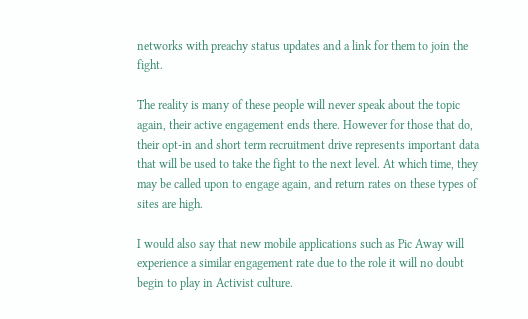networks with preachy status updates and a link for them to join the fight.

The reality is many of these people will never speak about the topic again, their active engagement ends there. However for those that do, their opt-in and short term recruitment drive represents important data that will be used to take the fight to the next level. At which time, they may be called upon to engage again, and return rates on these types of sites are high.

I would also say that new mobile applications such as Pic Away will experience a similar engagement rate due to the role it will no doubt begin to play in Activist culture.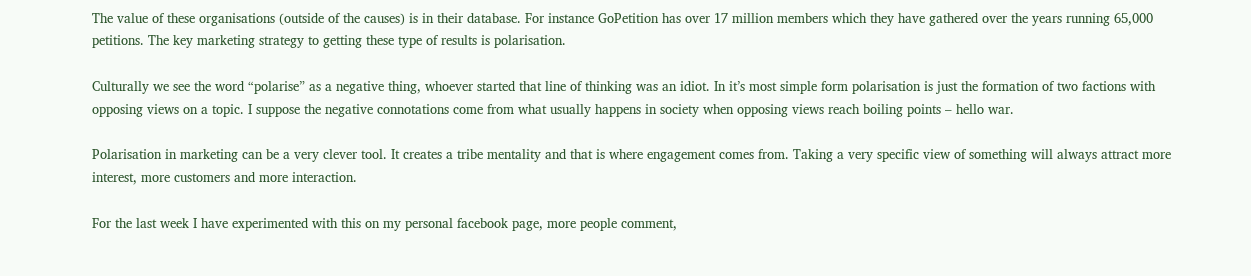The value of these organisations (outside of the causes) is in their database. For instance GoPetition has over 17 million members which they have gathered over the years running 65,000 petitions. The key marketing strategy to getting these type of results is polarisation.

Culturally we see the word “polarise” as a negative thing, whoever started that line of thinking was an idiot. In it’s most simple form polarisation is just the formation of two factions with opposing views on a topic. I suppose the negative connotations come from what usually happens in society when opposing views reach boiling points – hello war.

Polarisation in marketing can be a very clever tool. It creates a tribe mentality and that is where engagement comes from. Taking a very specific view of something will always attract more interest, more customers and more interaction.

For the last week I have experimented with this on my personal facebook page, more people comment,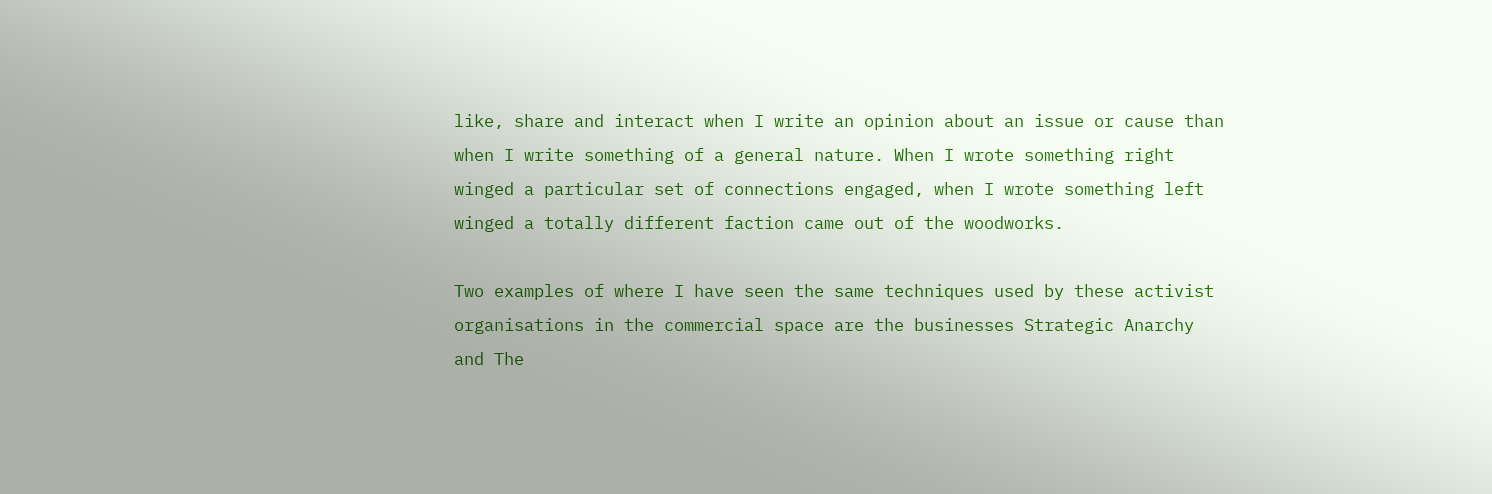like, share and interact when I write an opinion about an issue or cause than when I write something of a general nature. When I wrote something right winged a particular set of connections engaged, when I wrote something left winged a totally different faction came out of the woodworks.

Two examples of where I have seen the same techniques used by these activist organisations in the commercial space are the businesses Strategic Anarchy and The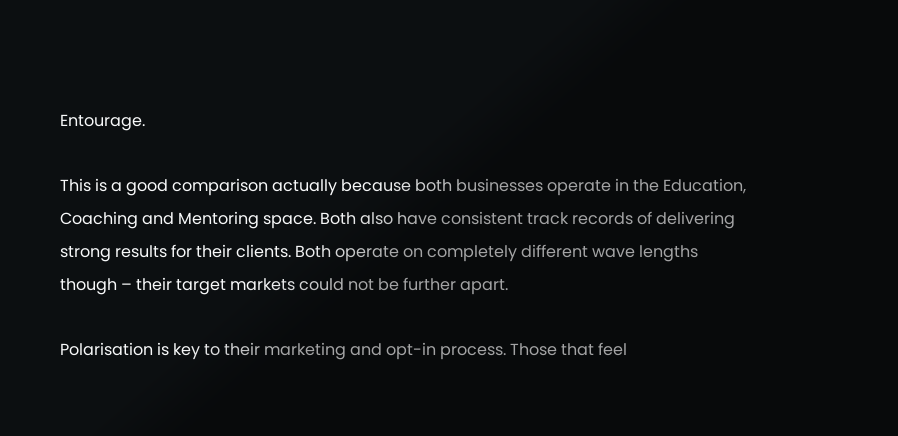Entourage.

This is a good comparison actually because both businesses operate in the Education, Coaching and Mentoring space. Both also have consistent track records of delivering strong results for their clients. Both operate on completely different wave lengths though – their target markets could not be further apart.

Polarisation is key to their marketing and opt-in process. Those that feel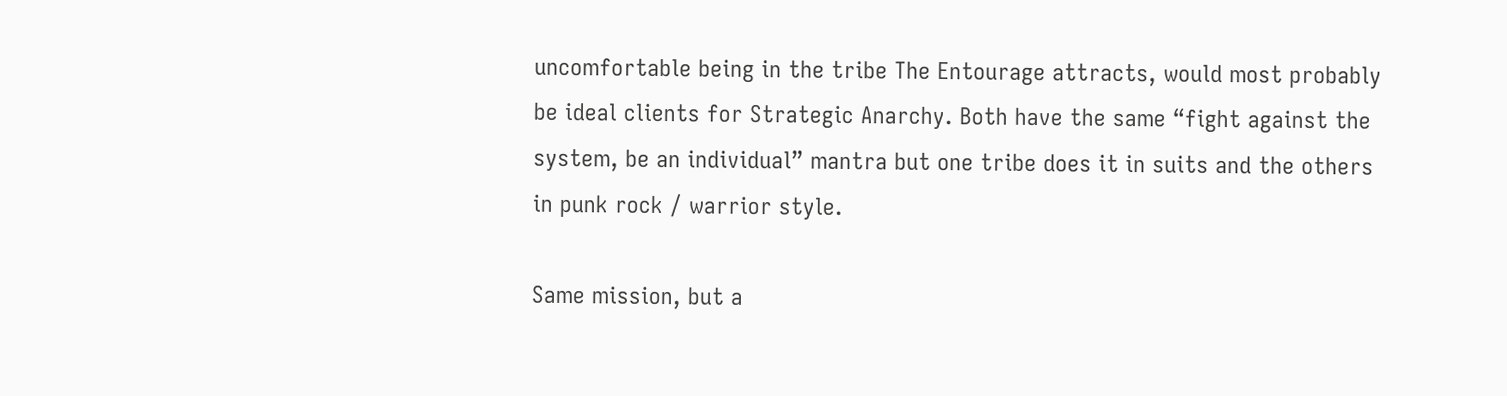uncomfortable being in the tribe The Entourage attracts, would most probably be ideal clients for Strategic Anarchy. Both have the same “fight against the system, be an individual” mantra but one tribe does it in suits and the others in punk rock / warrior style.

Same mission, but a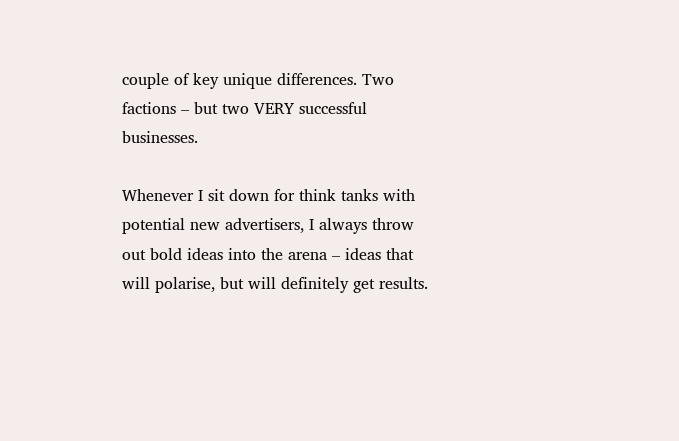couple of key unique differences. Two factions – but two VERY successful businesses.

Whenever I sit down for think tanks with potential new advertisers, I always throw out bold ideas into the arena – ideas that will polarise, but will definitely get results.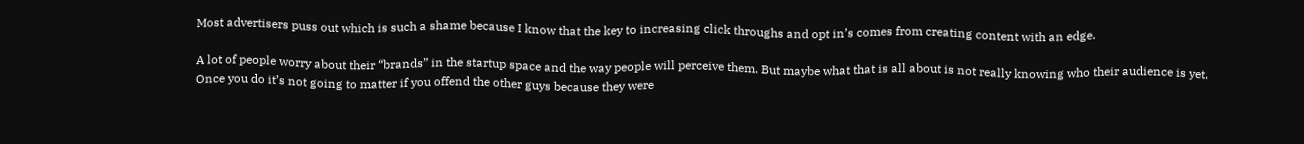Most advertisers puss out which is such a shame because I know that the key to increasing click throughs and opt in’s comes from creating content with an edge.

A lot of people worry about their “brands” in the startup space and the way people will perceive them. But maybe what that is all about is not really knowing who their audience is yet. Once you do it’s not going to matter if you offend the other guys because they were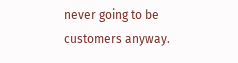never going to be customers anyway.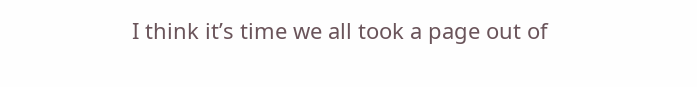I think it’s time we all took a page out of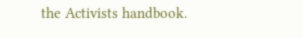the Activists handbook.